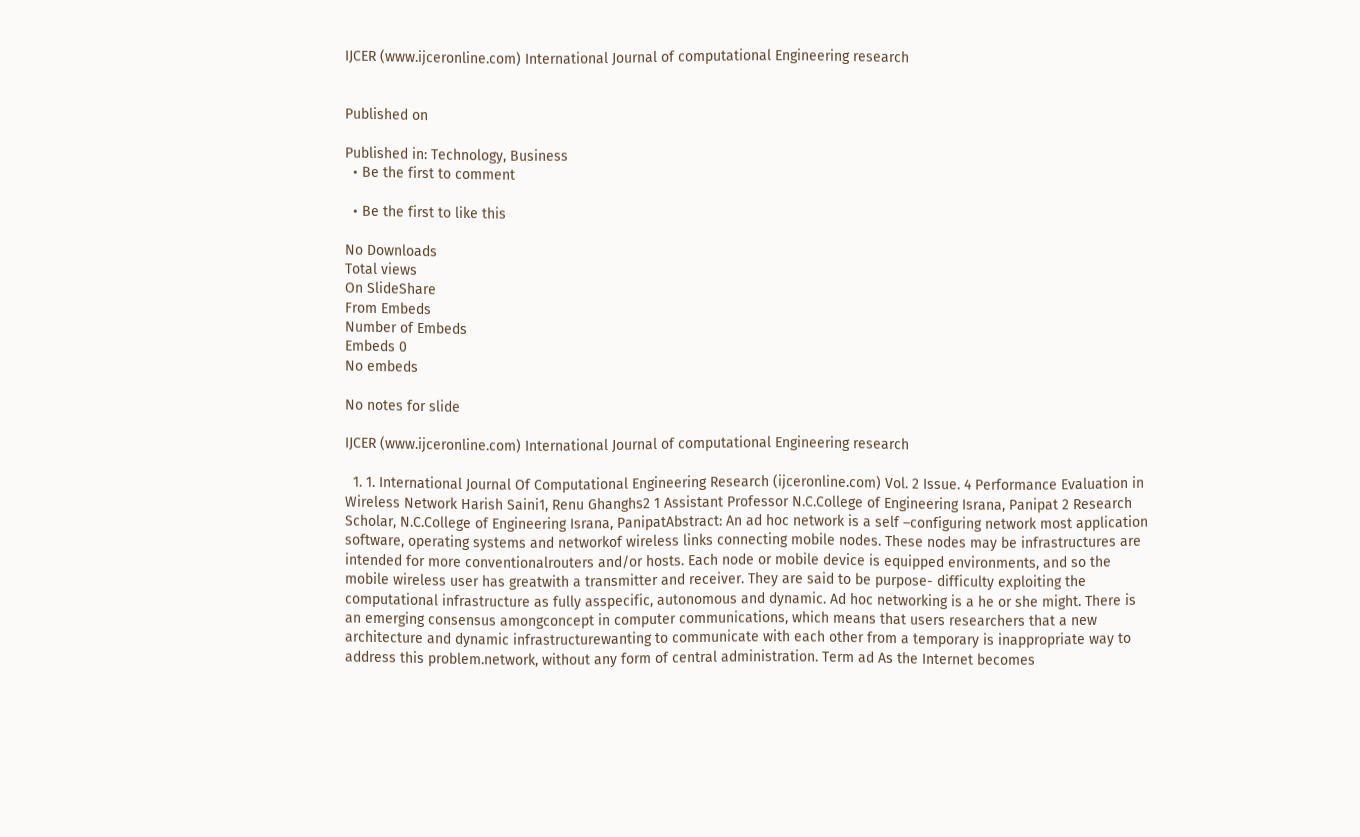IJCER (www.ijceronline.com) International Journal of computational Engineering research


Published on

Published in: Technology, Business
  • Be the first to comment

  • Be the first to like this

No Downloads
Total views
On SlideShare
From Embeds
Number of Embeds
Embeds 0
No embeds

No notes for slide

IJCER (www.ijceronline.com) International Journal of computational Engineering research

  1. 1. International Journal Of Computational Engineering Research (ijceronline.com) Vol. 2 Issue. 4 Performance Evaluation in Wireless Network Harish Saini1, Renu Ghanghs2 1 Assistant Professor N.C.College of Engineering Israna, Panipat 2 Research Scholar, N.C.College of Engineering Israna, PanipatAbstract: An ad hoc network is a self –configuring network most application software, operating systems and networkof wireless links connecting mobile nodes. These nodes may be infrastructures are intended for more conventionalrouters and/or hosts. Each node or mobile device is equipped environments, and so the mobile wireless user has greatwith a transmitter and receiver. They are said to be purpose- difficulty exploiting the computational infrastructure as fully asspecific, autonomous and dynamic. Ad hoc networking is a he or she might. There is an emerging consensus amongconcept in computer communications, which means that users researchers that a new architecture and dynamic infrastructurewanting to communicate with each other from a temporary is inappropriate way to address this problem.network, without any form of central administration. Term ad As the Internet becomes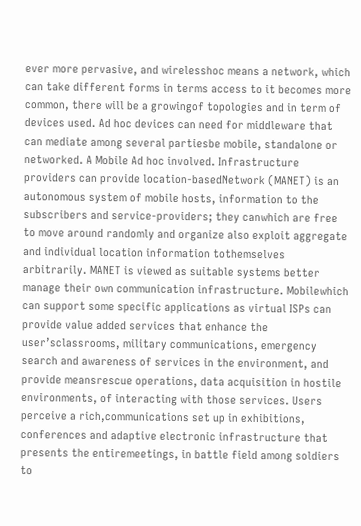ever more pervasive, and wirelesshoc means a network, which can take different forms in terms access to it becomes more common, there will be a growingof topologies and in term of devices used. Ad hoc devices can need for middleware that can mediate among several partiesbe mobile, standalone or networked. A Mobile Ad hoc involved. Infrastructure providers can provide location-basedNetwork (MANET) is an autonomous system of mobile hosts, information to the subscribers and service-providers; they canwhich are free to move around randomly and organize also exploit aggregate and individual location information tothemselves arbitrarily. MANET is viewed as suitable systems better manage their own communication infrastructure. Mobilewhich can support some specific applications as virtual ISPs can provide value added services that enhance the user’sclassrooms, military communications, emergency search and awareness of services in the environment, and provide meansrescue operations, data acquisition in hostile environments, of interacting with those services. Users perceive a rich,communications set up in exhibitions, conferences and adaptive electronic infrastructure that presents the entiremeetings, in battle field among soldiers to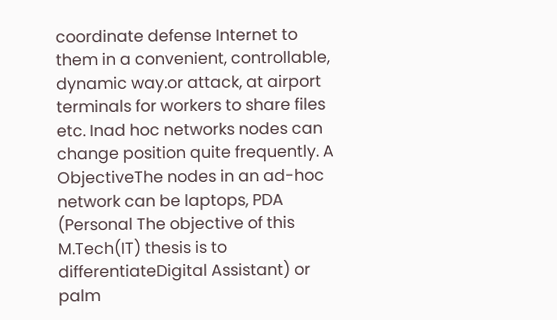coordinate defense Internet to them in a convenient, controllable, dynamic way.or attack, at airport terminals for workers to share files etc. Inad hoc networks nodes can change position quite frequently. A ObjectiveThe nodes in an ad-hoc network can be laptops, PDA (Personal The objective of this M.Tech(IT) thesis is to differentiateDigital Assistant) or palm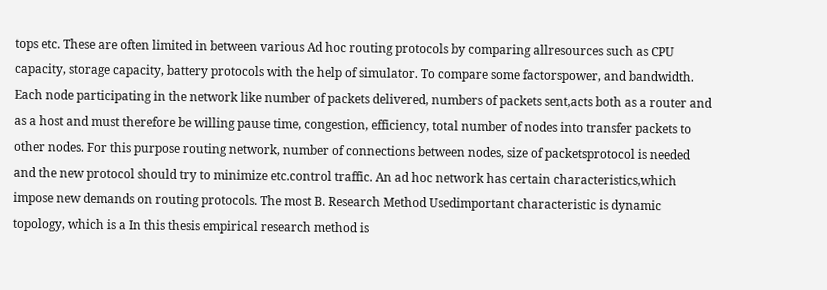tops etc. These are often limited in between various Ad hoc routing protocols by comparing allresources such as CPU capacity, storage capacity, battery protocols with the help of simulator. To compare some factorspower, and bandwidth. Each node participating in the network like number of packets delivered, numbers of packets sent,acts both as a router and as a host and must therefore be willing pause time, congestion, efficiency, total number of nodes into transfer packets to other nodes. For this purpose routing network, number of connections between nodes, size of packetsprotocol is needed and the new protocol should try to minimize etc.control traffic. An ad hoc network has certain characteristics,which impose new demands on routing protocols. The most B. Research Method Usedimportant characteristic is dynamic topology, which is a In this thesis empirical research method is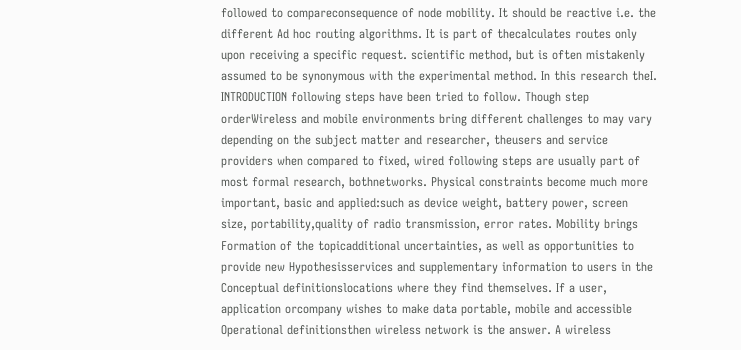followed to compareconsequence of node mobility. It should be reactive i.e. the different Ad hoc routing algorithms. It is part of thecalculates routes only upon receiving a specific request. scientific method, but is often mistakenly assumed to be synonymous with the experimental method. In this research theI. INTRODUCTION following steps have been tried to follow. Though step orderWireless and mobile environments bring different challenges to may vary depending on the subject matter and researcher, theusers and service providers when compared to fixed, wired following steps are usually part of most formal research, bothnetworks. Physical constraints become much more important, basic and applied:such as device weight, battery power, screen size, portability,quality of radio transmission, error rates. Mobility brings Formation of the topicadditional uncertainties, as well as opportunities to provide new Hypothesisservices and supplementary information to users in the Conceptual definitionslocations where they find themselves. If a user, application orcompany wishes to make data portable, mobile and accessible Operational definitionsthen wireless network is the answer. A wireless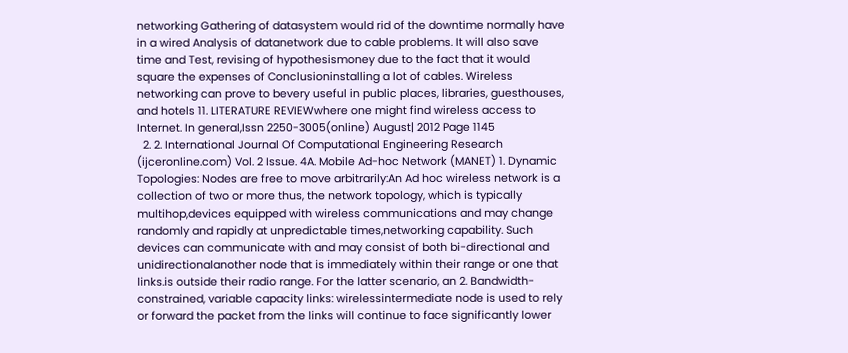networking Gathering of datasystem would rid of the downtime normally have in a wired Analysis of datanetwork due to cable problems. It will also save time and Test, revising of hypothesismoney due to the fact that it would square the expenses of Conclusioninstalling a lot of cables. Wireless networking can prove to bevery useful in public places, libraries, guesthouses, and hotels 11. LITERATURE REVIEWwhere one might find wireless access to Internet. In general,Issn 2250-3005(online) August| 2012 Page 1145
  2. 2. International Journal Of Computational Engineering Research (ijceronline.com) Vol. 2 Issue. 4A. Mobile Ad-hoc Network (MANET) 1. Dynamic Topologies: Nodes are free to move arbitrarily:An Ad hoc wireless network is a collection of two or more thus, the network topology, which is typically multihop,devices equipped with wireless communications and may change randomly and rapidly at unpredictable times,networking capability. Such devices can communicate with and may consist of both bi-directional and unidirectionalanother node that is immediately within their range or one that links.is outside their radio range. For the latter scenario, an 2. Bandwidth-constrained, variable capacity links: wirelessintermediate node is used to rely or forward the packet from the links will continue to face significantly lower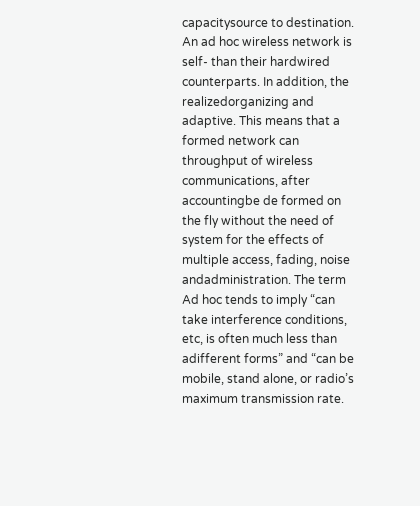capacitysource to destination. An ad hoc wireless network is self- than their hardwired counterparts. In addition, the realizedorganizing and adaptive. This means that a formed network can throughput of wireless communications, after accountingbe de formed on the fly without the need of system for the effects of multiple access, fading, noise andadministration. The term Ad hoc tends to imply “can take interference conditions, etc, is often much less than adifferent forms” and “can be mobile, stand alone, or radio’s maximum transmission rate.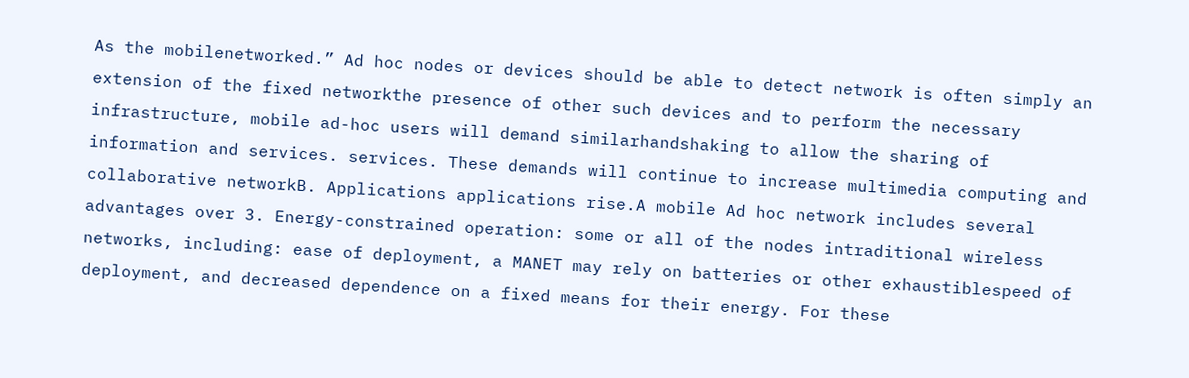As the mobilenetworked.” Ad hoc nodes or devices should be able to detect network is often simply an extension of the fixed networkthe presence of other such devices and to perform the necessary infrastructure, mobile ad-hoc users will demand similarhandshaking to allow the sharing of information and services. services. These demands will continue to increase multimedia computing and collaborative networkB. Applications applications rise.A mobile Ad hoc network includes several advantages over 3. Energy-constrained operation: some or all of the nodes intraditional wireless networks, including: ease of deployment, a MANET may rely on batteries or other exhaustiblespeed of deployment, and decreased dependence on a fixed means for their energy. For these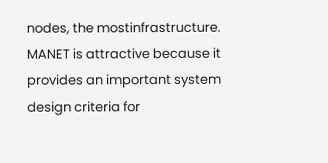nodes, the mostinfrastructure. MANET is attractive because it provides an important system design criteria for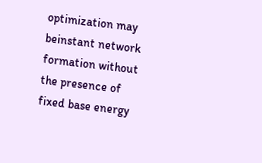optimization may beinstant network formation without the presence of fixed base energy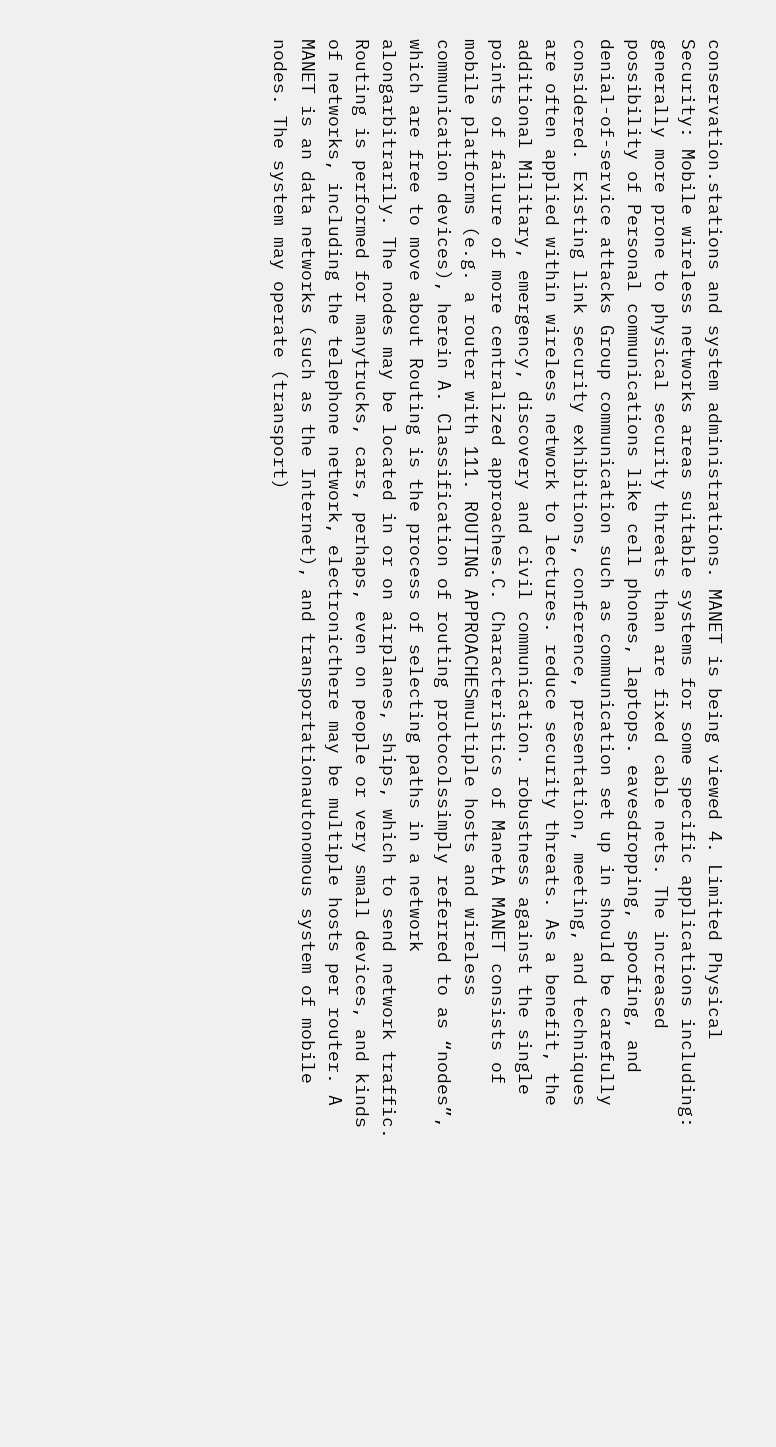conservation.stations and system administrations. MANET is being viewed 4. Limited Physical Security: Mobile wireless networks areas suitable systems for some specific applications including: generally more prone to physical security threats than are fixed cable nets. The increased possibility of Personal communications like cell phones, laptops. eavesdropping, spoofing, and denial-of-service attacks Group communication such as communication set up in should be carefully considered. Existing link security exhibitions, conference, presentation, meeting, and techniques are often applied within wireless network to lectures. reduce security threats. As a benefit, the additional Military, emergency, discovery and civil communication. robustness against the single points of failure of more centralized approaches.C. Characteristics of ManetA MANET consists of mobile platforms (e.g. a router with 111. ROUTING APPROACHESmultiple hosts and wireless communication devices), herein A. Classification of routing protocolssimply referred to as “nodes”, which are free to move about Routing is the process of selecting paths in a network alongarbitrarily. The nodes may be located in or on airplanes, ships, which to send network traffic. Routing is performed for manytrucks, cars, perhaps, even on people or very small devices, and kinds of networks, including the telephone network, electronicthere may be multiple hosts per router. A MANET is an data networks (such as the Internet), and transportationautonomous system of mobile nodes. The system may operate (transport)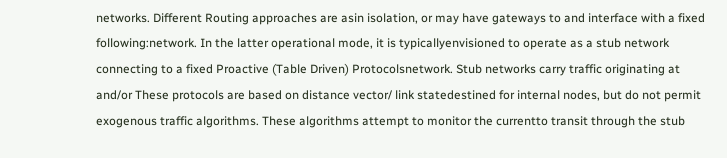networks. Different Routing approaches are asin isolation, or may have gateways to and interface with a fixed following:network. In the latter operational mode, it is typicallyenvisioned to operate as a stub network connecting to a fixed Proactive (Table Driven) Protocolsnetwork. Stub networks carry traffic originating at and/or These protocols are based on distance vector/ link statedestined for internal nodes, but do not permit exogenous traffic algorithms. These algorithms attempt to monitor the currentto transit through the stub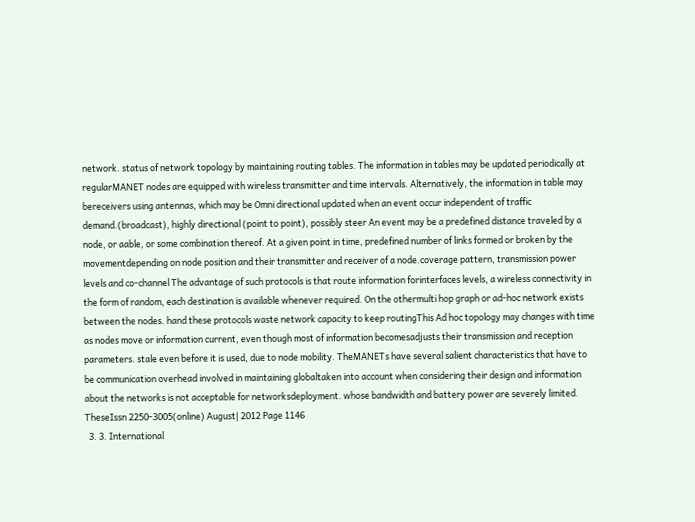network. status of network topology by maintaining routing tables. The information in tables may be updated periodically at regularMANET nodes are equipped with wireless transmitter and time intervals. Alternatively, the information in table may bereceivers using antennas, which may be Omni directional updated when an event occur independent of traffic demand.(broadcast), highly directional (point to point), possibly steer An event may be a predefined distance traveled by a node, or aable, or some combination thereof. At a given point in time, predefined number of links formed or broken by the movementdepending on node position and their transmitter and receiver of a node.coverage pattern, transmission power levels and co-channel The advantage of such protocols is that route information forinterfaces levels, a wireless connectivity in the form of random, each destination is available whenever required. On the othermulti hop graph or ad-hoc network exists between the nodes. hand these protocols waste network capacity to keep routingThis Ad hoc topology may changes with time as nodes move or information current, even though most of information becomesadjusts their transmission and reception parameters. stale even before it is used, due to node mobility. TheMANETs have several salient characteristics that have to be communication overhead involved in maintaining globaltaken into account when considering their design and information about the networks is not acceptable for networksdeployment. whose bandwidth and battery power are severely limited. TheseIssn 2250-3005(online) August| 2012 Page 1146
  3. 3. International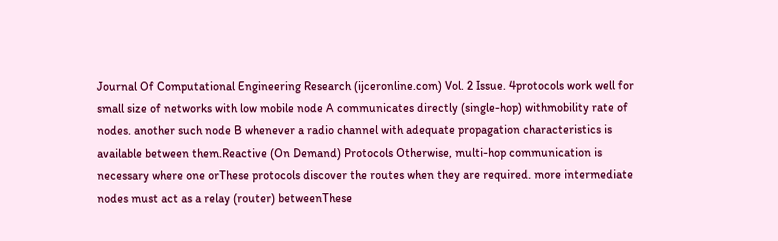Journal Of Computational Engineering Research (ijceronline.com) Vol. 2 Issue. 4protocols work well for small size of networks with low mobile node A communicates directly (single-hop) withmobility rate of nodes. another such node B whenever a radio channel with adequate propagation characteristics is available between them.Reactive (On Demand) Protocols Otherwise, multi-hop communication is necessary where one orThese protocols discover the routes when they are required. more intermediate nodes must act as a relay (router) betweenThese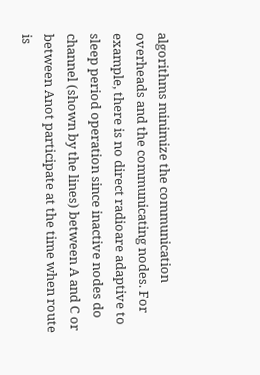algorithms minimize the communication overheads and the communicating nodes. For example, there is no direct radioare adaptive to sleep period operation since inactive nodes do channel (shown by the lines) between A and C or between Anot participate at the time when route is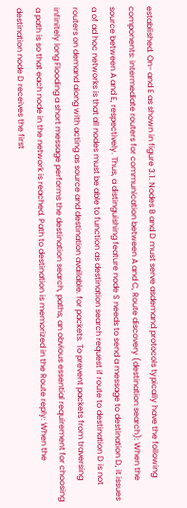established. On- and E as shown in figure 3.1. Nodes B and D must serve asdemand protocols typically have the following components: intermediate routers for communication between A and C, Route discovery (destination search): When the source between A and E, respectively. Thus, a distinguishing feature node S needs to send a message to destination D, it issues a of ad hoc networks is that all nodes must be able to function as destination search request if route to destination D is not routers on demand along with acting as source and destination available. for packets. To prevent packets from traversing infinitely long Flooding a short message performs the destination search, paths, an obvious essential requirement for choosing a path is so that each node in the network is reached. Path to destination is memorized in the Route reply: When the destination node D receives the first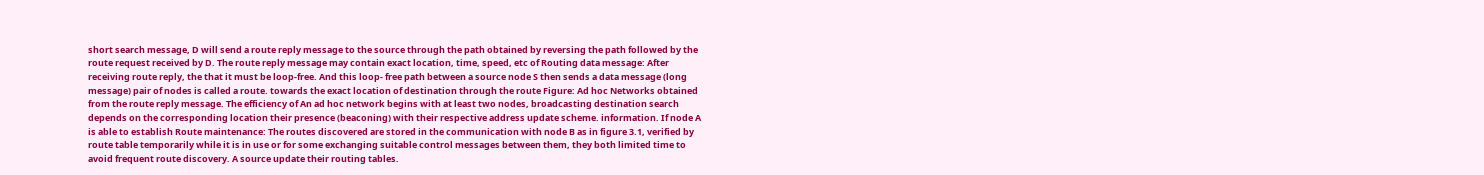short search message, D will send a route reply message to the source through the path obtained by reversing the path followed by the route request received by D. The route reply message may contain exact location, time, speed, etc of Routing data message: After receiving route reply, the that it must be loop-free. And this loop- free path between a source node S then sends a data message (long message) pair of nodes is called a route. towards the exact location of destination through the route Figure: Ad hoc Networks obtained from the route reply message. The efficiency of An ad hoc network begins with at least two nodes, broadcasting destination search depends on the corresponding location their presence (beaconing) with their respective address update scheme. information. If node A is able to establish Route maintenance: The routes discovered are stored in the communication with node B as in figure 3.1, verified by route table temporarily while it is in use or for some exchanging suitable control messages between them, they both limited time to avoid frequent route discovery. A source update their routing tables.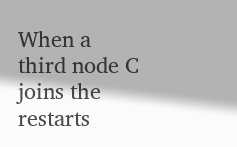When a third node C joins the restarts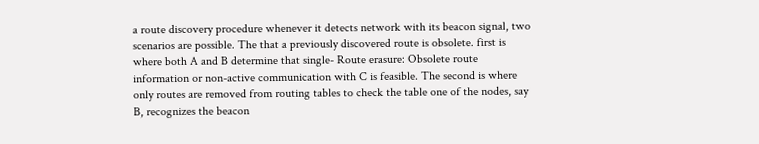a route discovery procedure whenever it detects network with its beacon signal, two scenarios are possible. The that a previously discovered route is obsolete. first is where both A and B determine that single- Route erasure: Obsolete route information or non-active communication with C is feasible. The second is where only routes are removed from routing tables to check the table one of the nodes, say B, recognizes the beacon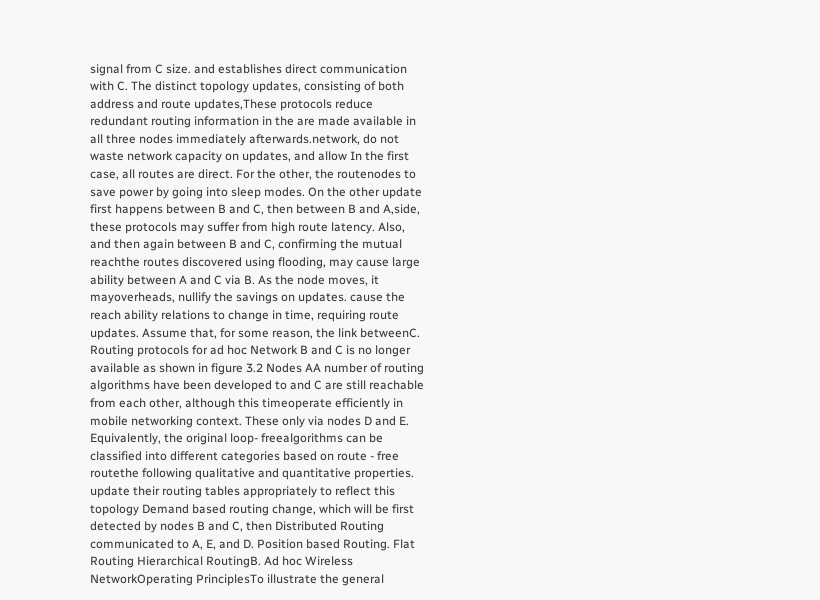signal from C size. and establishes direct communication with C. The distinct topology updates, consisting of both address and route updates,These protocols reduce redundant routing information in the are made available in all three nodes immediately afterwards.network, do not waste network capacity on updates, and allow In the first case, all routes are direct. For the other, the routenodes to save power by going into sleep modes. On the other update first happens between B and C, then between B and A,side, these protocols may suffer from high route latency. Also, and then again between B and C, confirming the mutual reachthe routes discovered using flooding, may cause large ability between A and C via B. As the node moves, it mayoverheads, nullify the savings on updates. cause the reach ability relations to change in time, requiring route updates. Assume that, for some reason, the link betweenC. Routing protocols for ad hoc Network B and C is no longer available as shown in figure 3.2 Nodes AA number of routing algorithms have been developed to and C are still reachable from each other, although this timeoperate efficiently in mobile networking context. These only via nodes D and E. Equivalently, the original loop- freealgorithms can be classified into different categories based on route - free routethe following qualitative and quantitative properties. update their routing tables appropriately to reflect this topology Demand based routing change, which will be first detected by nodes B and C, then Distributed Routing communicated to A, E, and D. Position based Routing. Flat Routing Hierarchical RoutingB. Ad hoc Wireless NetworkOperating PrinciplesTo illustrate the general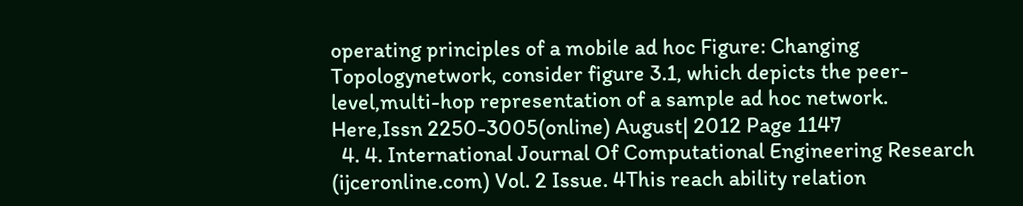operating principles of a mobile ad hoc Figure: Changing Topologynetwork, consider figure 3.1, which depicts the peer-level,multi-hop representation of a sample ad hoc network. Here,Issn 2250-3005(online) August| 2012 Page 1147
  4. 4. International Journal Of Computational Engineering Research (ijceronline.com) Vol. 2 Issue. 4This reach ability relation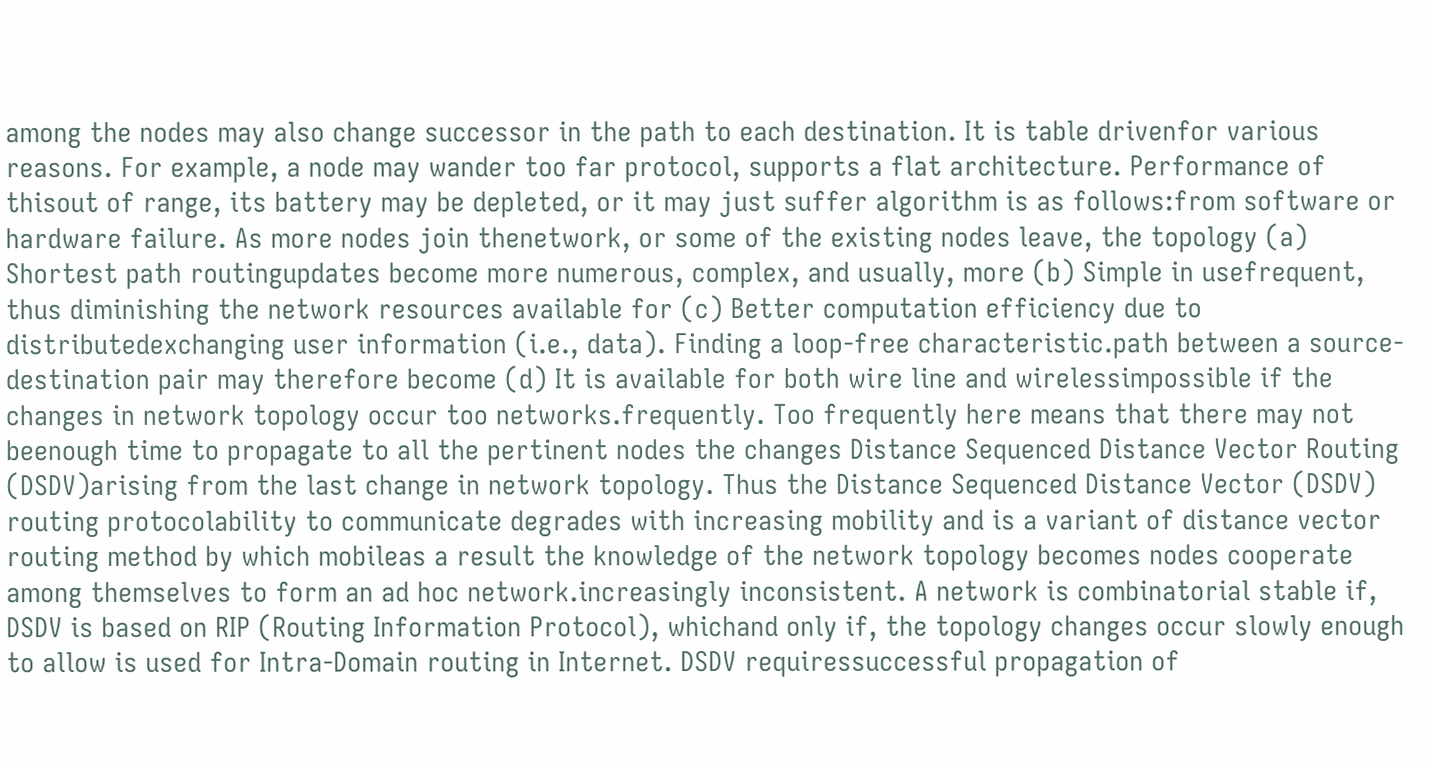among the nodes may also change successor in the path to each destination. It is table drivenfor various reasons. For example, a node may wander too far protocol, supports a flat architecture. Performance of thisout of range, its battery may be depleted, or it may just suffer algorithm is as follows:from software or hardware failure. As more nodes join thenetwork, or some of the existing nodes leave, the topology (a) Shortest path routingupdates become more numerous, complex, and usually, more (b) Simple in usefrequent, thus diminishing the network resources available for (c) Better computation efficiency due to distributedexchanging user information (i.e., data). Finding a loop-free characteristic.path between a source-destination pair may therefore become (d) It is available for both wire line and wirelessimpossible if the changes in network topology occur too networks.frequently. Too frequently here means that there may not beenough time to propagate to all the pertinent nodes the changes Distance Sequenced Distance Vector Routing (DSDV)arising from the last change in network topology. Thus the Distance Sequenced Distance Vector (DSDV) routing protocolability to communicate degrades with increasing mobility and is a variant of distance vector routing method by which mobileas a result the knowledge of the network topology becomes nodes cooperate among themselves to form an ad hoc network.increasingly inconsistent. A network is combinatorial stable if, DSDV is based on RIP (Routing Information Protocol), whichand only if, the topology changes occur slowly enough to allow is used for Intra-Domain routing in Internet. DSDV requiressuccessful propagation of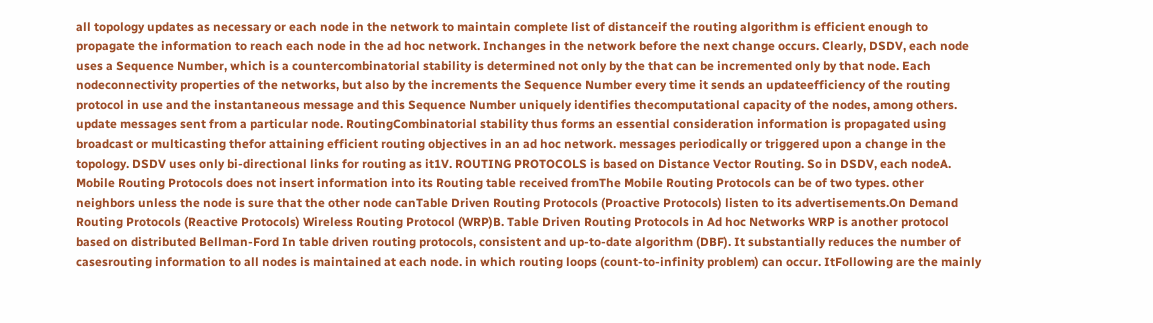all topology updates as necessary or each node in the network to maintain complete list of distanceif the routing algorithm is efficient enough to propagate the information to reach each node in the ad hoc network. Inchanges in the network before the next change occurs. Clearly, DSDV, each node uses a Sequence Number, which is a countercombinatorial stability is determined not only by the that can be incremented only by that node. Each nodeconnectivity properties of the networks, but also by the increments the Sequence Number every time it sends an updateefficiency of the routing protocol in use and the instantaneous message and this Sequence Number uniquely identifies thecomputational capacity of the nodes, among others. update messages sent from a particular node. RoutingCombinatorial stability thus forms an essential consideration information is propagated using broadcast or multicasting thefor attaining efficient routing objectives in an ad hoc network. messages periodically or triggered upon a change in the topology. DSDV uses only bi-directional links for routing as it1V. ROUTING PROTOCOLS is based on Distance Vector Routing. So in DSDV, each nodeA. Mobile Routing Protocols does not insert information into its Routing table received fromThe Mobile Routing Protocols can be of two types. other neighbors unless the node is sure that the other node canTable Driven Routing Protocols (Proactive Protocols) listen to its advertisements.On Demand Routing Protocols (Reactive Protocols) Wireless Routing Protocol (WRP)B. Table Driven Routing Protocols in Ad hoc Networks WRP is another protocol based on distributed Bellman-Ford In table driven routing protocols, consistent and up-to-date algorithm (DBF). It substantially reduces the number of casesrouting information to all nodes is maintained at each node. in which routing loops (count-to-infinity problem) can occur. ItFollowing are the mainly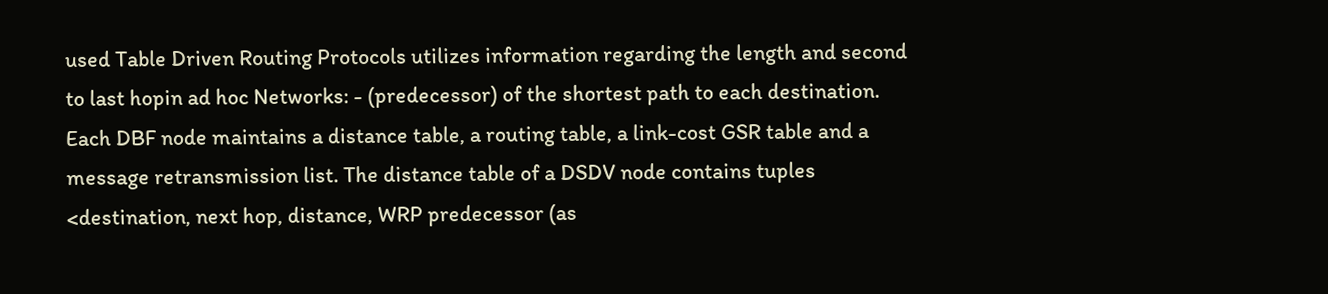used Table Driven Routing Protocols utilizes information regarding the length and second to last hopin ad hoc Networks: - (predecessor) of the shortest path to each destination. Each DBF node maintains a distance table, a routing table, a link-cost GSR table and a message retransmission list. The distance table of a DSDV node contains tuples <destination, next hop, distance, WRP predecessor (as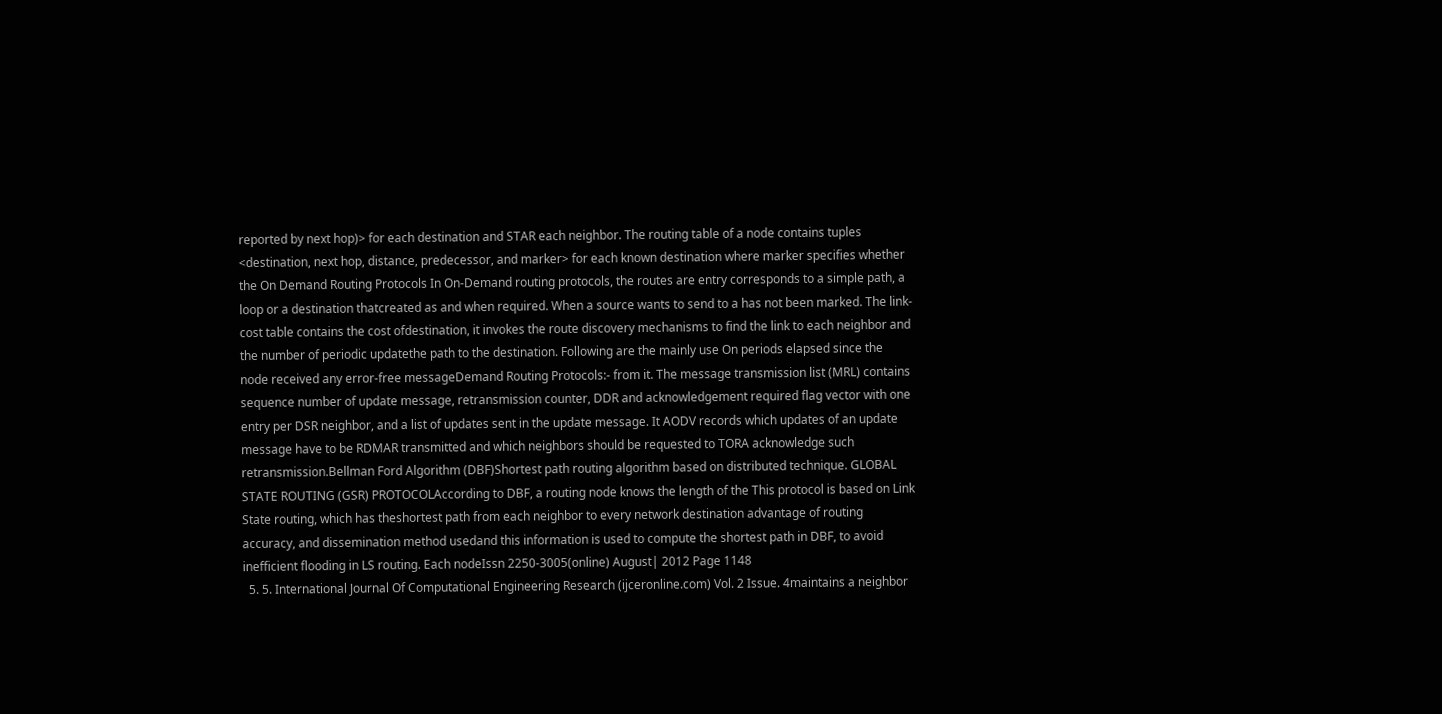reported by next hop)> for each destination and STAR each neighbor. The routing table of a node contains tuples <destination, next hop, distance, predecessor, and marker> for each known destination where marker specifies whether the On Demand Routing Protocols In On-Demand routing protocols, the routes are entry corresponds to a simple path, a loop or a destination thatcreated as and when required. When a source wants to send to a has not been marked. The link-cost table contains the cost ofdestination, it invokes the route discovery mechanisms to find the link to each neighbor and the number of periodic updatethe path to the destination. Following are the mainly use On periods elapsed since the node received any error-free messageDemand Routing Protocols:- from it. The message transmission list (MRL) contains sequence number of update message, retransmission counter, DDR and acknowledgement required flag vector with one entry per DSR neighbor, and a list of updates sent in the update message. It AODV records which updates of an update message have to be RDMAR transmitted and which neighbors should be requested to TORA acknowledge such retransmission.Bellman Ford Algorithm (DBF)Shortest path routing algorithm based on distributed technique. GLOBAL STATE ROUTING (GSR) PROTOCOLAccording to DBF, a routing node knows the length of the This protocol is based on Link State routing, which has theshortest path from each neighbor to every network destination advantage of routing accuracy, and dissemination method usedand this information is used to compute the shortest path in DBF, to avoid inefficient flooding in LS routing. Each nodeIssn 2250-3005(online) August| 2012 Page 1148
  5. 5. International Journal Of Computational Engineering Research (ijceronline.com) Vol. 2 Issue. 4maintains a neighbor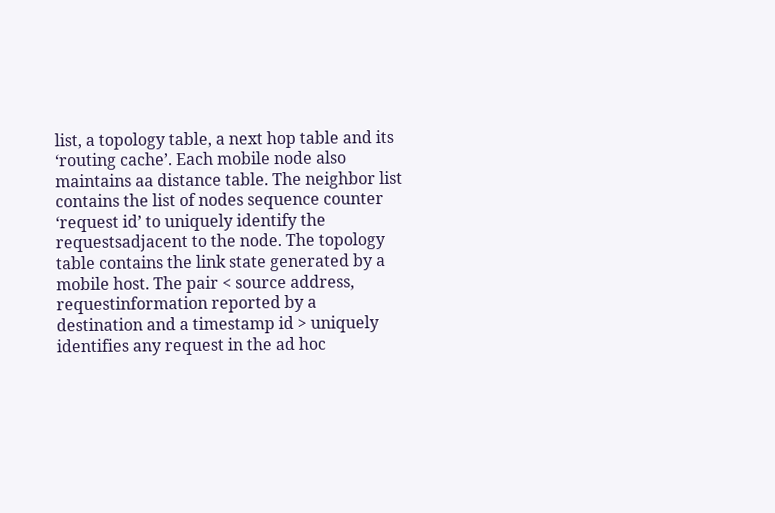list, a topology table, a next hop table and its ‘routing cache’. Each mobile node also maintains aa distance table. The neighbor list contains the list of nodes sequence counter ‘request id’ to uniquely identify the requestsadjacent to the node. The topology table contains the link state generated by a mobile host. The pair < source address, requestinformation reported by a destination and a timestamp id > uniquely identifies any request in the ad hoc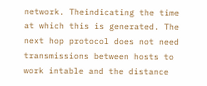network. Theindicating the time at which this is generated. The next hop protocol does not need transmissions between hosts to work intable and the distance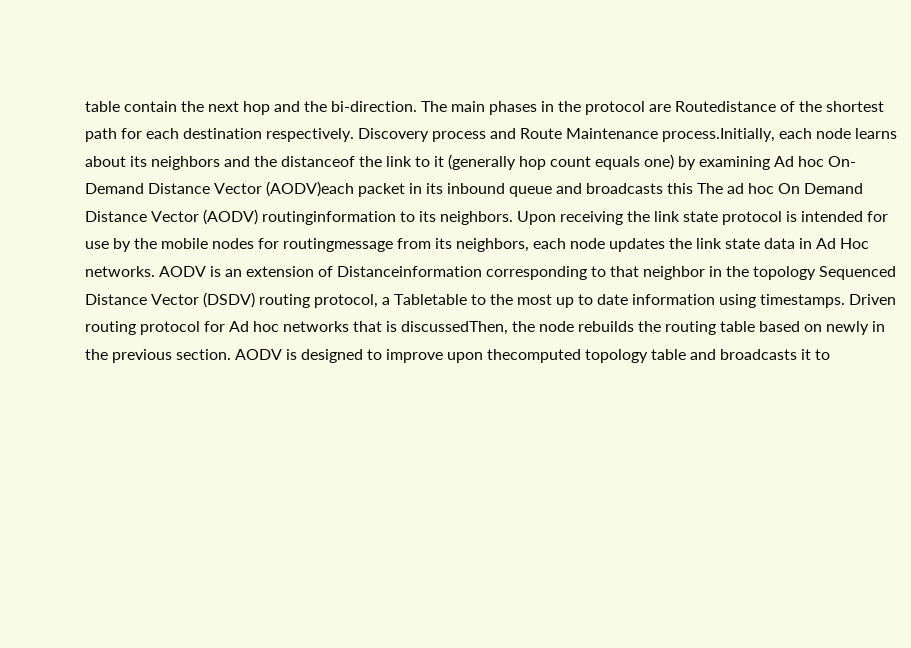table contain the next hop and the bi-direction. The main phases in the protocol are Routedistance of the shortest path for each destination respectively. Discovery process and Route Maintenance process.Initially, each node learns about its neighbors and the distanceof the link to it (generally hop count equals one) by examining Ad hoc On-Demand Distance Vector (AODV)each packet in its inbound queue and broadcasts this The ad hoc On Demand Distance Vector (AODV) routinginformation to its neighbors. Upon receiving the link state protocol is intended for use by the mobile nodes for routingmessage from its neighbors, each node updates the link state data in Ad Hoc networks. AODV is an extension of Distanceinformation corresponding to that neighbor in the topology Sequenced Distance Vector (DSDV) routing protocol, a Tabletable to the most up to date information using timestamps. Driven routing protocol for Ad hoc networks that is discussedThen, the node rebuilds the routing table based on newly in the previous section. AODV is designed to improve upon thecomputed topology table and broadcasts it to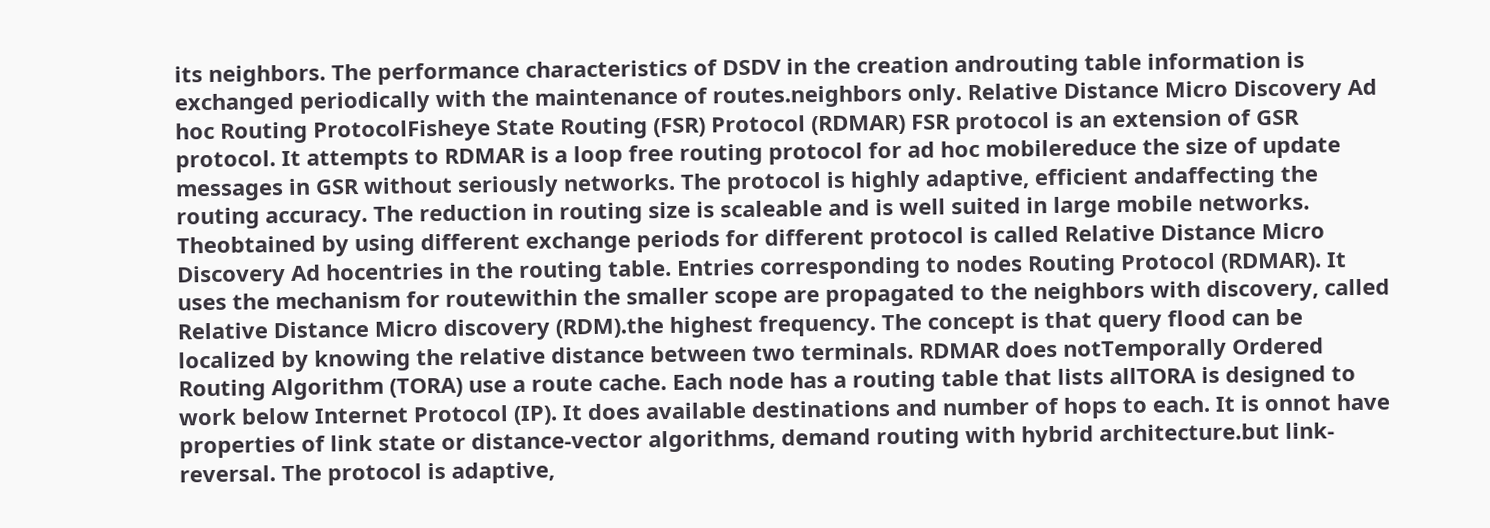its neighbors. The performance characteristics of DSDV in the creation androuting table information is exchanged periodically with the maintenance of routes.neighbors only. Relative Distance Micro Discovery Ad hoc Routing ProtocolFisheye State Routing (FSR) Protocol (RDMAR) FSR protocol is an extension of GSR protocol. It attempts to RDMAR is a loop free routing protocol for ad hoc mobilereduce the size of update messages in GSR without seriously networks. The protocol is highly adaptive, efficient andaffecting the routing accuracy. The reduction in routing size is scaleable and is well suited in large mobile networks. Theobtained by using different exchange periods for different protocol is called Relative Distance Micro Discovery Ad hocentries in the routing table. Entries corresponding to nodes Routing Protocol (RDMAR). It uses the mechanism for routewithin the smaller scope are propagated to the neighbors with discovery, called Relative Distance Micro discovery (RDM).the highest frequency. The concept is that query flood can be localized by knowing the relative distance between two terminals. RDMAR does notTemporally Ordered Routing Algorithm (TORA) use a route cache. Each node has a routing table that lists allTORA is designed to work below Internet Protocol (IP). It does available destinations and number of hops to each. It is onnot have properties of link state or distance-vector algorithms, demand routing with hybrid architecture.but link-reversal. The protocol is adaptive,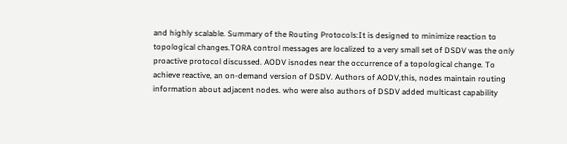and highly scalable. Summary of the Routing Protocols:It is designed to minimize reaction to topological changes.TORA control messages are localized to a very small set of DSDV was the only proactive protocol discussed. AODV isnodes near the occurrence of a topological change. To achieve reactive, an on-demand version of DSDV. Authors of AODV,this, nodes maintain routing information about adjacent nodes. who were also authors of DSDV added multicast capability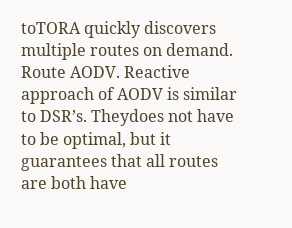toTORA quickly discovers multiple routes on demand. Route AODV. Reactive approach of AODV is similar to DSR’s. Theydoes not have to be optimal, but it guarantees that all routes are both have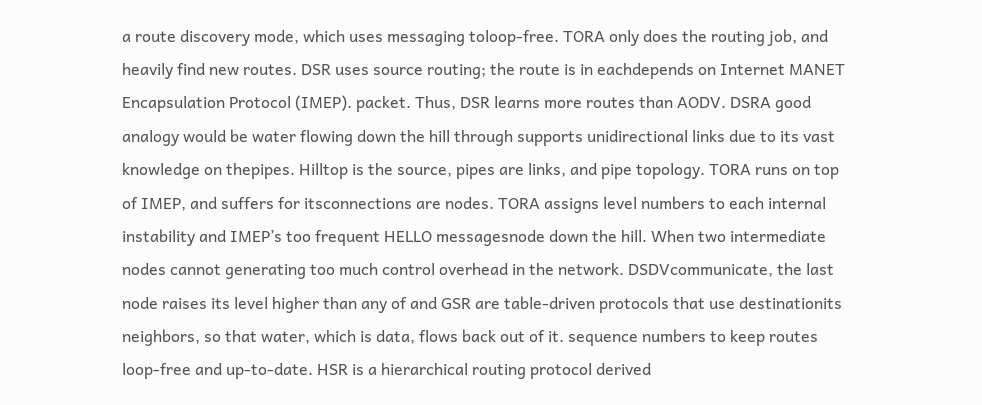a route discovery mode, which uses messaging toloop-free. TORA only does the routing job, and heavily find new routes. DSR uses source routing; the route is in eachdepends on Internet MANET Encapsulation Protocol (IMEP). packet. Thus, DSR learns more routes than AODV. DSRA good analogy would be water flowing down the hill through supports unidirectional links due to its vast knowledge on thepipes. Hilltop is the source, pipes are links, and pipe topology. TORA runs on top of IMEP, and suffers for itsconnections are nodes. TORA assigns level numbers to each internal instability and IMEP’s too frequent HELLO messagesnode down the hill. When two intermediate nodes cannot generating too much control overhead in the network. DSDVcommunicate, the last node raises its level higher than any of and GSR are table-driven protocols that use destinationits neighbors, so that water, which is data, flows back out of it. sequence numbers to keep routes loop-free and up-to-date. HSR is a hierarchical routing protocol derived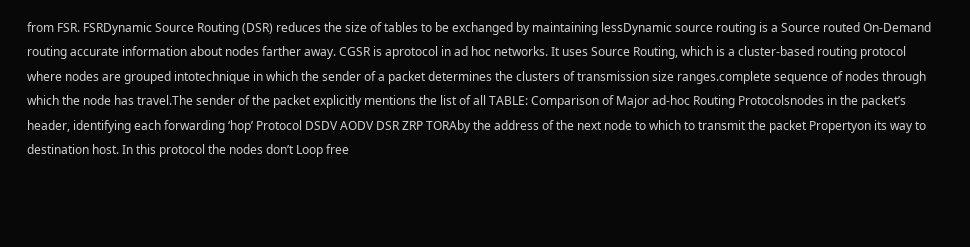from FSR. FSRDynamic Source Routing (DSR) reduces the size of tables to be exchanged by maintaining lessDynamic source routing is a Source routed On-Demand routing accurate information about nodes farther away. CGSR is aprotocol in ad hoc networks. It uses Source Routing, which is a cluster-based routing protocol where nodes are grouped intotechnique in which the sender of a packet determines the clusters of transmission size ranges.complete sequence of nodes through which the node has travel.The sender of the packet explicitly mentions the list of all TABLE: Comparison of Major ad-hoc Routing Protocolsnodes in the packet’s header, identifying each forwarding ‘hop’ Protocol DSDV AODV DSR ZRP TORAby the address of the next node to which to transmit the packet Propertyon its way to destination host. In this protocol the nodes don’t Loop free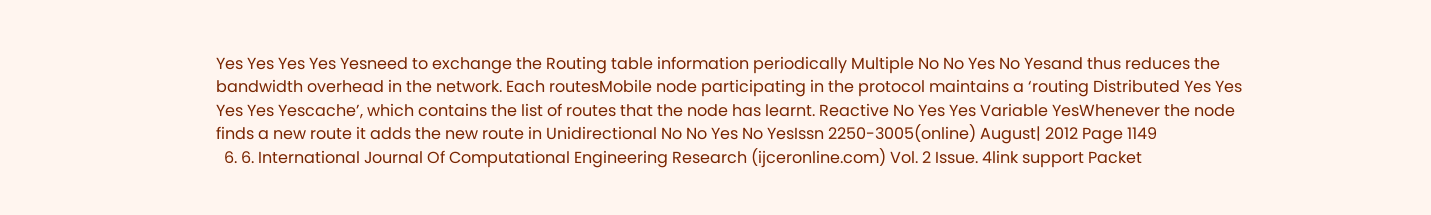Yes Yes Yes Yes Yesneed to exchange the Routing table information periodically Multiple No No Yes No Yesand thus reduces the bandwidth overhead in the network. Each routesMobile node participating in the protocol maintains a ‘routing Distributed Yes Yes Yes Yes Yescache’, which contains the list of routes that the node has learnt. Reactive No Yes Yes Variable YesWhenever the node finds a new route it adds the new route in Unidirectional No No Yes No YesIssn 2250-3005(online) August| 2012 Page 1149
  6. 6. International Journal Of Computational Engineering Research (ijceronline.com) Vol. 2 Issue. 4link support Packet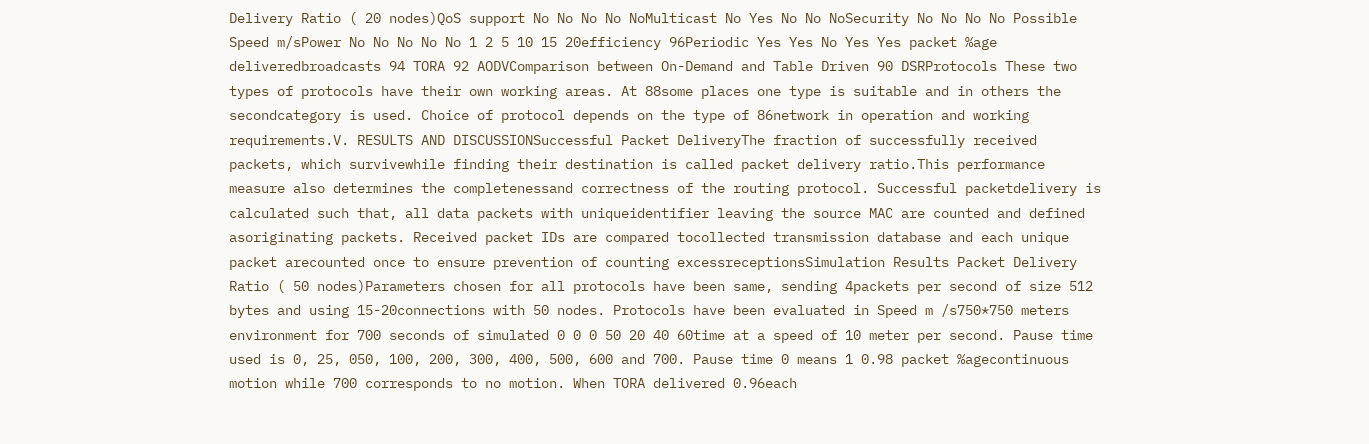Delivery Ratio ( 20 nodes)QoS support No No No No NoMulticast No Yes No No NoSecurity No No No No Possible Speed m/sPower No No No No No 1 2 5 10 15 20efficiency 96Periodic Yes Yes No Yes Yes packet %age deliveredbroadcasts 94 TORA 92 AODVComparison between On-Demand and Table Driven 90 DSRProtocols These two types of protocols have their own working areas. At 88some places one type is suitable and in others the secondcategory is used. Choice of protocol depends on the type of 86network in operation and working requirements.V. RESULTS AND DISCUSSIONSuccessful Packet DeliveryThe fraction of successfully received packets, which survivewhile finding their destination is called packet delivery ratio.This performance measure also determines the completenessand correctness of the routing protocol. Successful packetdelivery is calculated such that, all data packets with uniqueidentifier leaving the source MAC are counted and defined asoriginating packets. Received packet IDs are compared tocollected transmission database and each unique packet arecounted once to ensure prevention of counting excessreceptionsSimulation Results Packet Delivery Ratio ( 50 nodes)Parameters chosen for all protocols have been same, sending 4packets per second of size 512 bytes and using 15-20connections with 50 nodes. Protocols have been evaluated in Speed m /s750*750 meters environment for 700 seconds of simulated 0 0 0 50 20 40 60time at a speed of 10 meter per second. Pause time used is 0, 25, 050, 100, 200, 300, 400, 500, 600 and 700. Pause time 0 means 1 0.98 packet %agecontinuous motion while 700 corresponds to no motion. When TORA delivered 0.96each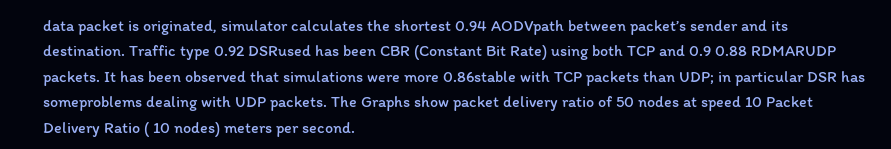data packet is originated, simulator calculates the shortest 0.94 AODVpath between packet’s sender and its destination. Traffic type 0.92 DSRused has been CBR (Constant Bit Rate) using both TCP and 0.9 0.88 RDMARUDP packets. It has been observed that simulations were more 0.86stable with TCP packets than UDP; in particular DSR has someproblems dealing with UDP packets. The Graphs show packet delivery ratio of 50 nodes at speed 10 Packet Delivery Ratio ( 10 nodes) meters per second.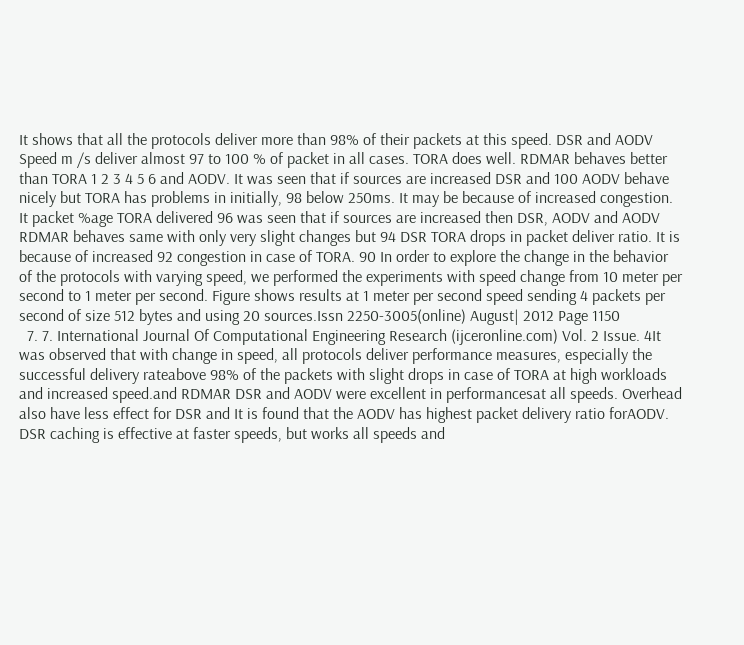It shows that all the protocols deliver more than 98% of their packets at this speed. DSR and AODV Speed m /s deliver almost 97 to 100 % of packet in all cases. TORA does well. RDMAR behaves better than TORA 1 2 3 4 5 6 and AODV. It was seen that if sources are increased DSR and 100 AODV behave nicely but TORA has problems in initially, 98 below 250ms. It may be because of increased congestion. It packet %age TORA delivered 96 was seen that if sources are increased then DSR, AODV and AODV RDMAR behaves same with only very slight changes but 94 DSR TORA drops in packet deliver ratio. It is because of increased 92 congestion in case of TORA. 90 In order to explore the change in the behavior of the protocols with varying speed, we performed the experiments with speed change from 10 meter per second to 1 meter per second. Figure shows results at 1 meter per second speed sending 4 packets per second of size 512 bytes and using 20 sources.Issn 2250-3005(online) August| 2012 Page 1150
  7. 7. International Journal Of Computational Engineering Research (ijceronline.com) Vol. 2 Issue. 4It was observed that with change in speed, all protocols deliver performance measures, especially the successful delivery rateabove 98% of the packets with slight drops in case of TORA at high workloads and increased speed.and RDMAR DSR and AODV were excellent in performancesat all speeds. Overhead also have less effect for DSR and It is found that the AODV has highest packet delivery ratio forAODV. DSR caching is effective at faster speeds, but works all speeds and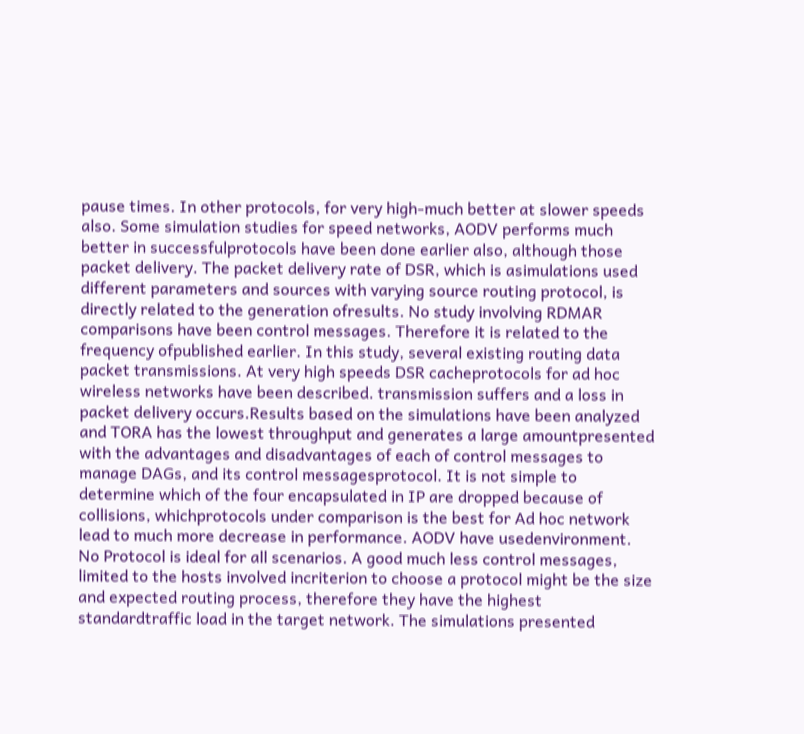pause times. In other protocols, for very high-much better at slower speeds also. Some simulation studies for speed networks, AODV performs much better in successfulprotocols have been done earlier also, although those packet delivery. The packet delivery rate of DSR, which is asimulations used different parameters and sources with varying source routing protocol, is directly related to the generation ofresults. No study involving RDMAR comparisons have been control messages. Therefore it is related to the frequency ofpublished earlier. In this study, several existing routing data packet transmissions. At very high speeds DSR cacheprotocols for ad hoc wireless networks have been described. transmission suffers and a loss in packet delivery occurs.Results based on the simulations have been analyzed and TORA has the lowest throughput and generates a large amountpresented with the advantages and disadvantages of each of control messages to manage DAGs, and its control messagesprotocol. It is not simple to determine which of the four encapsulated in IP are dropped because of collisions, whichprotocols under comparison is the best for Ad hoc network lead to much more decrease in performance. AODV have usedenvironment. No Protocol is ideal for all scenarios. A good much less control messages, limited to the hosts involved incriterion to choose a protocol might be the size and expected routing process, therefore they have the highest standardtraffic load in the target network. The simulations presented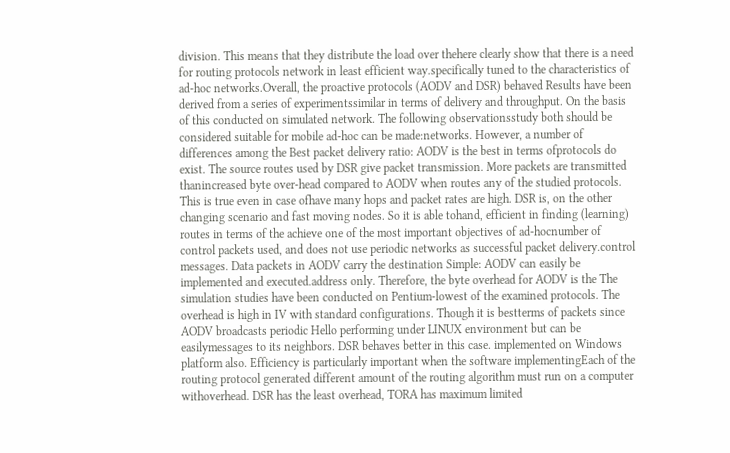division. This means that they distribute the load over thehere clearly show that there is a need for routing protocols network in least efficient way.specifically tuned to the characteristics of ad-hoc networks.Overall, the proactive protocols (AODV and DSR) behaved Results have been derived from a series of experimentssimilar in terms of delivery and throughput. On the basis of this conducted on simulated network. The following observationsstudy both should be considered suitable for mobile ad-hoc can be made:networks. However, a number of differences among the Best packet delivery ratio: AODV is the best in terms ofprotocols do exist. The source routes used by DSR give packet transmission. More packets are transmitted thanincreased byte over-head compared to AODV when routes any of the studied protocols. This is true even in case ofhave many hops and packet rates are high. DSR is, on the other changing scenario and fast moving nodes. So it is able tohand, efficient in finding (learning) routes in terms of the achieve one of the most important objectives of ad-hocnumber of control packets used, and does not use periodic networks as successful packet delivery.control messages. Data packets in AODV carry the destination Simple: AODV can easily be implemented and executed.address only. Therefore, the byte overhead for AODV is the The simulation studies have been conducted on Pentium-lowest of the examined protocols. The overhead is high in IV with standard configurations. Though it is bestterms of packets since AODV broadcasts periodic Hello performing under LINUX environment but can be easilymessages to its neighbors. DSR behaves better in this case. implemented on Windows platform also. Efficiency is particularly important when the software implementingEach of the routing protocol generated different amount of the routing algorithm must run on a computer withoverhead. DSR has the least overhead, TORA has maximum limited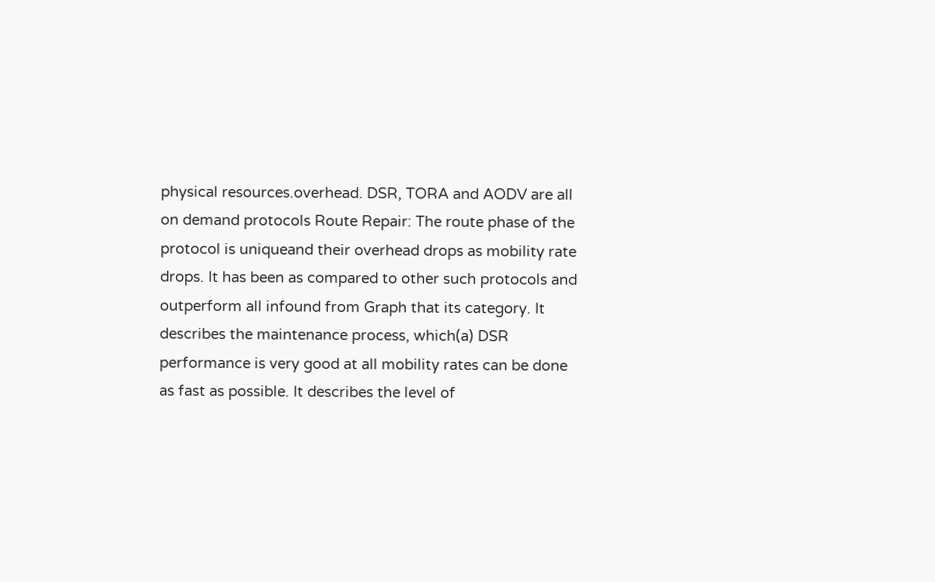physical resources.overhead. DSR, TORA and AODV are all on demand protocols Route Repair: The route phase of the protocol is uniqueand their overhead drops as mobility rate drops. It has been as compared to other such protocols and outperform all infound from Graph that its category. It describes the maintenance process, which(a) DSR performance is very good at all mobility rates can be done as fast as possible. It describes the level of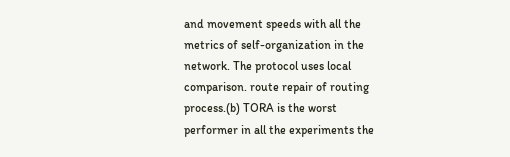and movement speeds with all the metrics of self-organization in the network. The protocol uses local comparison. route repair of routing process.(b) TORA is the worst performer in all the experiments the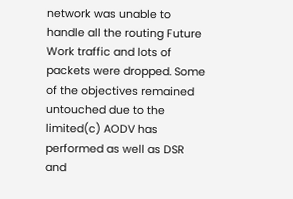network was unable to handle all the routing Future Work traffic and lots of packets were dropped. Some of the objectives remained untouched due to the limited(c) AODV has performed as well as DSR and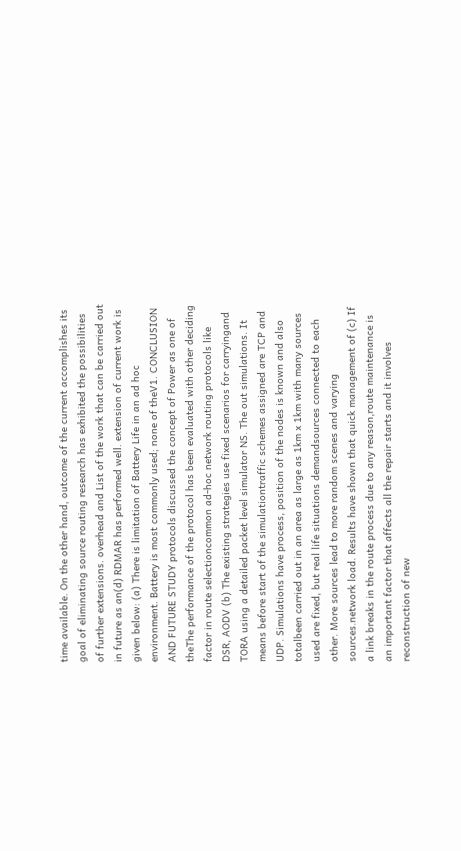time available. On the other hand, outcome of the current accomplishes its goal of eliminating source routing research has exhibited the possibilities of further extensions. overhead and List of the work that can be carried out in future as an(d) RDMAR has performed well. extension of current work is given below: (a) There is limitation of Battery Life in an ad hoc environment. Battery is most commonly used; none of theV1. CONCLUSION AND FUTURE STUDY protocols discussed the concept of Power as one of theThe performance of the protocol has been evaluated with other deciding factor in route selectioncommon ad-hoc network routing protocols like DSR, AODV (b) The existing strategies use fixed scenarios for carryingand TORA using a detailed packet level simulator NS. The out simulations. It means before start of the simulationtraffic schemes assigned are TCP and UDP. Simulations have process, position of the nodes is known and also totalbeen carried out in an area as large as 1km x 1km with many sources used are fixed, but real life situations demandsources connected to each other. More sources lead to more random scenes and varying sources.network load. Results have shown that quick management of (c) If a link breaks in the route process due to any reason,route maintenance is an important factor that affects all the repair starts and it involves reconstruction of new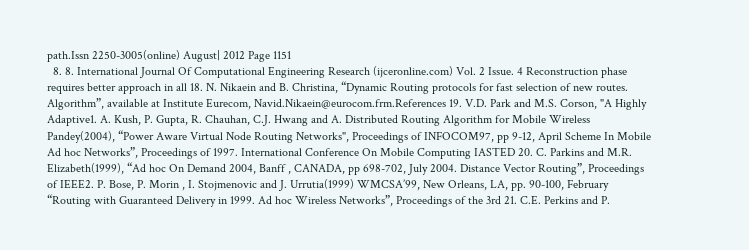path.Issn 2250-3005(online) August| 2012 Page 1151
  8. 8. International Journal Of Computational Engineering Research (ijceronline.com) Vol. 2 Issue. 4 Reconstruction phase requires better approach in all 18. N. Nikaein and B. Christina, “Dynamic Routing protocols for fast selection of new routes. Algorithm”, available at Institute Eurecom, Navid.Nikaein@eurocom.frm.References 19. V.D. Park and M.S. Corson, "A Highly Adaptive1. A. Kush, P. Gupta, R. Chauhan, C.J. Hwang and A. Distributed Routing Algorithm for Mobile Wireless Pandey(2004), “Power Aware Virtual Node Routing Networks", Proceedings of INFOCOM97, pp 9-12, April Scheme In Mobile Ad hoc Networks”, Proceedings of 1997. International Conference On Mobile Computing IASTED 20. C. Parkins and M.R. Elizabeth(1999), “Ad hoc On Demand 2004, Banff , CANADA, pp 698-702, July 2004. Distance Vector Routing”, Proceedings of IEEE2. P. Bose, P. Morin , I. Stojmenovic and J. Urrutia(1999) WMCSA’99, New Orleans, LA, pp. 90-100, February “Routing with Guaranteed Delivery in 1999. Ad hoc Wireless Networks”, Proceedings of the 3rd 21. C.E. Perkins and P.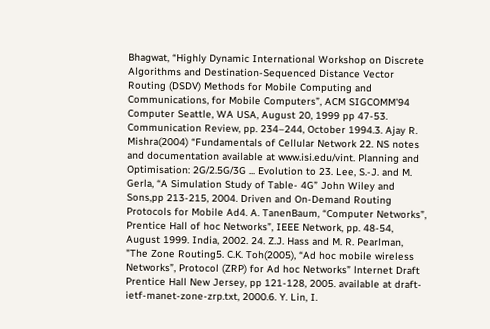Bhagwat, “Highly Dynamic International Workshop on Discrete Algorithms and Destination-Sequenced Distance Vector Routing (DSDV) Methods for Mobile Computing and Communications, for Mobile Computers”, ACM SIGCOMM’94 Computer Seattle, WA USA, August 20, 1999 pp 47-53. Communication Review, pp. 234–244, October 1994.3. Ajay R. Mishra(2004) “Fundamentals of Cellular Network 22. NS notes and documentation available at www.isi.edu/vint. Planning and Optimisation: 2G/2.5G/3G ... Evolution to 23. Lee, S.-J. and M. Gerla, “A Simulation Study of Table- 4G” John Wiley and Sons,pp 213-215, 2004. Driven and On-Demand Routing Protocols for Mobile Ad4. A. TanenBaum, “Computer Networks”, Prentice Hall of hoc Networks”, IEEE Network, pp. 48-54, August 1999. India, 2002. 24. Z.J. Hass and M. R. Pearlman, "The Zone Routing5. C.K. Toh(2005), “Ad hoc mobile wireless Networks”, Protocol (ZRP) for Ad hoc Networks” lnternet Draft Prentice Hall New Jersey, pp 121-128, 2005. available at draft-ietf-manet-zone-zrp.txt, 2000.6. Y. Lin, I.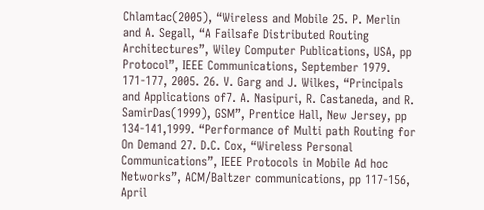Chlamtac(2005), “Wireless and Mobile 25. P. Merlin and A. Segall, “A Failsafe Distributed Routing Architectures”, Wiley Computer Publications, USA, pp Protocol”, IEEE Communications, September 1979. 171-177, 2005. 26. V. Garg and J. Wilkes, “Principals and Applications of7. A. Nasipuri, R. Castaneda, and R. SamirDas(1999), GSM”, Prentice Hall, New Jersey, pp 134-141,1999. “Performance of Multi path Routing for On Demand 27. D.C. Cox, “Wireless Personal Communications”, IEEE Protocols in Mobile Ad hoc Networks”, ACM/Baltzer communications, pp 117-156, April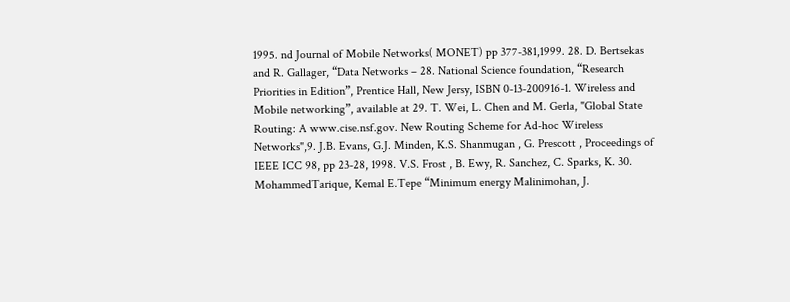1995. nd Journal of Mobile Networks( MONET) pp 377-381,1999. 28. D. Bertsekas and R. Gallager, “Data Networks – 28. National Science foundation, “Research Priorities in Edition”, Prentice Hall, New Jersy, ISBN 0-13-200916-1. Wireless and Mobile networking”, available at 29. T. Wei, L. Chen and M. Gerla, "Global State Routing: A www.cise.nsf.gov. New Routing Scheme for Ad-hoc Wireless Networks",9. J.B. Evans, G.J. Minden, K.S. Shanmugan , G. Prescott , Proceedings of IEEE ICC 98, pp 23-28, 1998. V.S. Frost , B. Ewy, R. Sanchez, C. Sparks, K. 30. MohammedTarique, Kemal E.Tepe “Minimum energy Malinimohan, J.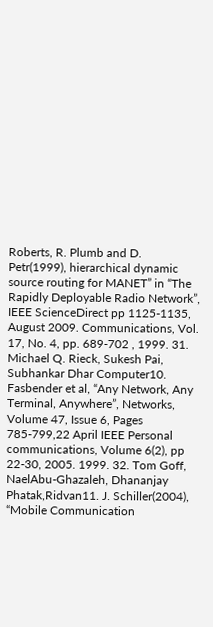Roberts, R. Plumb and D. Petr(1999), hierarchical dynamic source routing for MANET” in “The Rapidly Deployable Radio Network”, IEEE ScienceDirect pp 1125-1135, August 2009. Communications, Vol. 17, No. 4, pp. 689-702 , 1999. 31. Michael Q. Rieck, Sukesh Pai, Subhankar Dhar Computer10. Fasbender et al, “Any Network, Any Terminal, Anywhere”, Networks, Volume 47, Issue 6, Pages 785-799,22 April IEEE Personal communications, Volume 6(2), pp 22-30, 2005. 1999. 32. Tom Goff, NaelAbu-Ghazaleh, Dhananjay Phatak,Ridvan11. J. Schiller(2004), “Mobile Communication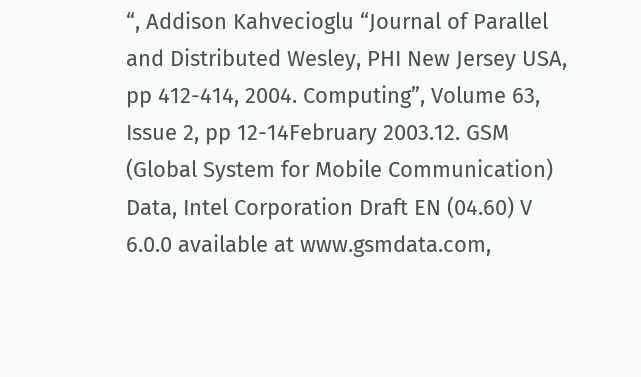“, Addison Kahvecioglu “Journal of Parallel and Distributed Wesley, PHI New Jersey USA, pp 412-414, 2004. Computing”, Volume 63, Issue 2, pp 12-14February 2003.12. GSM (Global System for Mobile Communication) Data, Intel Corporation Draft EN (04.60) V 6.0.0 available at www.gsmdata.com,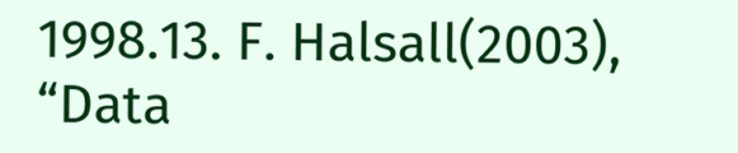1998.13. F. Halsall(2003), “Data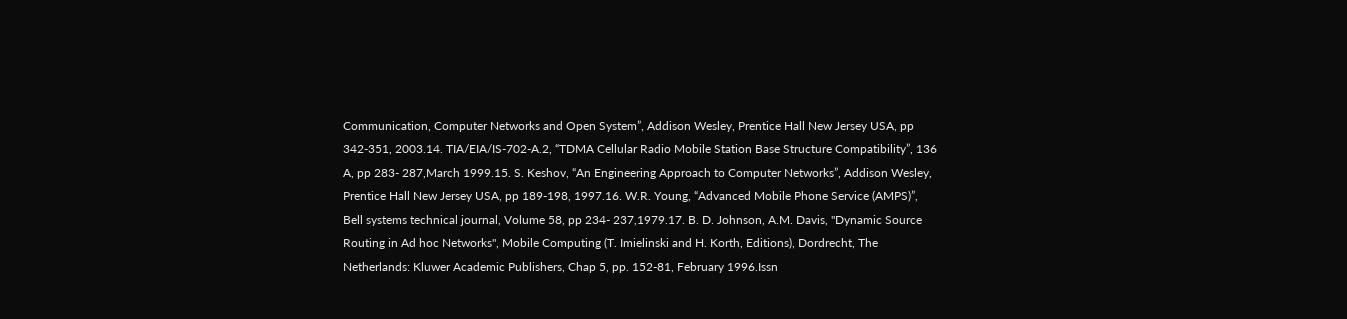Communication, Computer Networks and Open System”, Addison Wesley, Prentice Hall New Jersey USA, pp 342-351, 2003.14. TIA/EIA/IS-702-A.2, “TDMA Cellular Radio Mobile Station Base Structure Compatibility”, 136 A, pp 283- 287,March 1999.15. S. Keshov, “An Engineering Approach to Computer Networks”, Addison Wesley, Prentice Hall New Jersey USA, pp 189-198, 1997.16. W.R. Young, “Advanced Mobile Phone Service (AMPS)”, Bell systems technical journal, Volume 58, pp 234- 237,1979.17. B. D. Johnson, A.M. Davis, "Dynamic Source Routing in Ad hoc Networks", Mobile Computing (T. Imielinski and H. Korth, Editions), Dordrecht, The Netherlands: Kluwer Academic Publishers, Chap 5, pp. 152-81, February 1996.Issn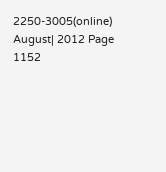2250-3005(online) August| 2012 Page 1152